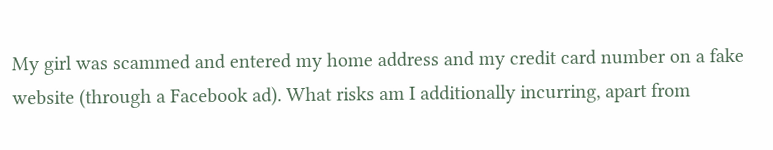My girl was scammed and entered my home address and my credit card number on a fake website (through a Facebook ad). What risks am I additionally incurring, apart from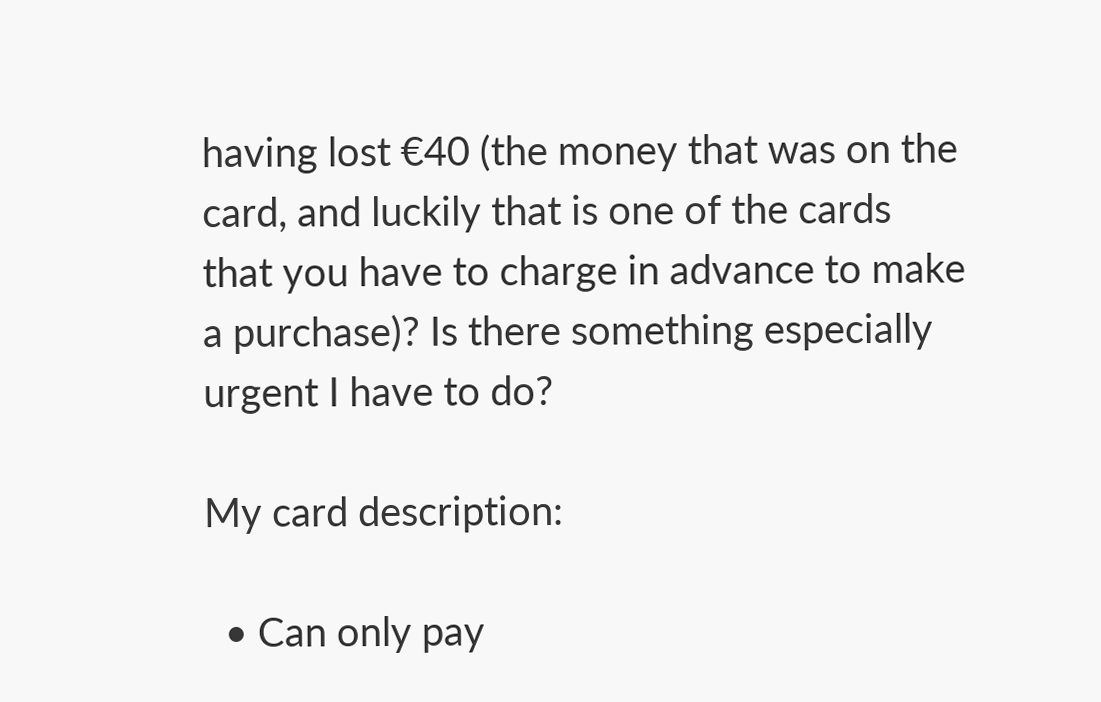having lost €40 (the money that was on the card, and luckily that is one of the cards that you have to charge in advance to make a purchase)? Is there something especially urgent I have to do?

My card description:

  • Can only pay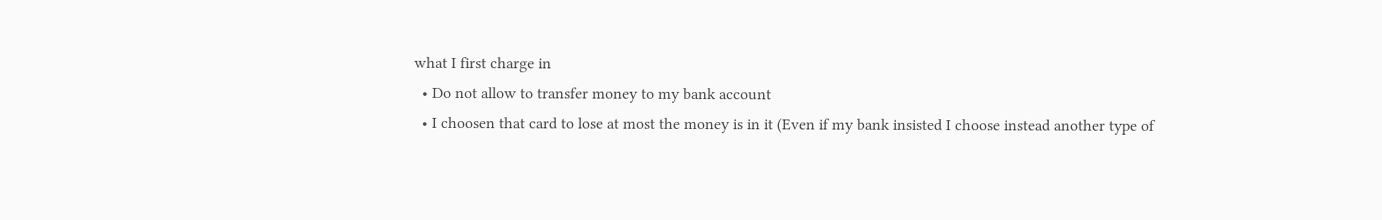what I first charge in
  • Do not allow to transfer money to my bank account
  • I choosen that card to lose at most the money is in it (Even if my bank insisted I choose instead another type of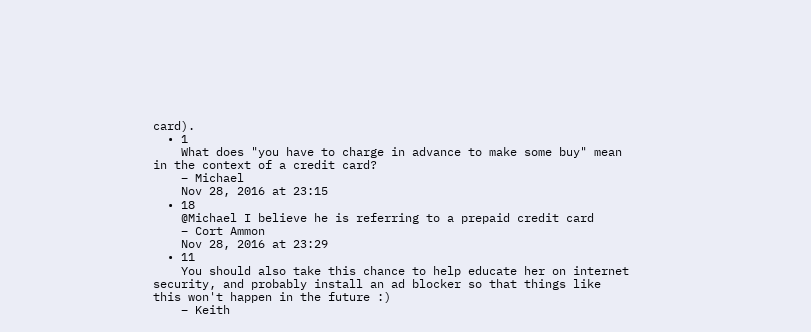card).
  • 1
    What does "you have to charge in advance to make some buy" mean in the context of a credit card?
    – Michael
    Nov 28, 2016 at 23:15
  • 18
    @Michael I believe he is referring to a prepaid credit card
    – Cort Ammon
    Nov 28, 2016 at 23:29
  • 11
    You should also take this chance to help educate her on internet security, and probably install an ad blocker so that things like this won't happen in the future :)
    – Keith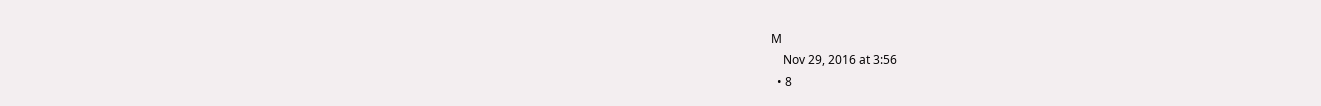M
    Nov 29, 2016 at 3:56
  • 8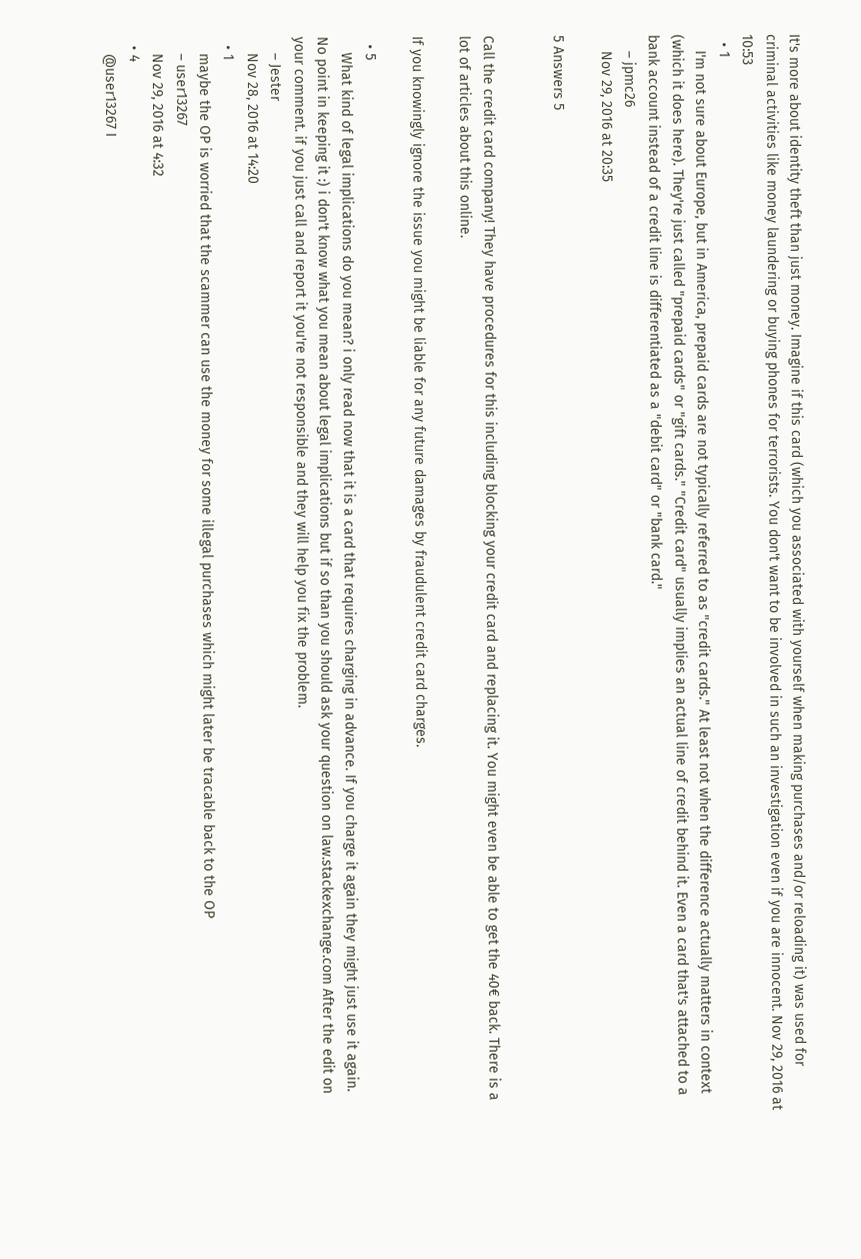It's more about identity theft than just money. Imagine if this card (which you associated with yourself when making purchases and/or reloading it) was used for criminal activities like money laundering or buying phones for terrorists. You don't want to be involved in such an investigation even if you are innocent. Nov 29, 2016 at 10:53
  • 1
    I'm not sure about Europe, but in America, prepaid cards are not typically referred to as "credit cards." At least not when the difference actually matters in context (which it does here). They're just called "prepaid cards" or "gift cards." "Credit card" usually implies an actual line of credit behind it. Even a card that's attached to a bank account instead of a credit line is differentiated as a "debit card" or "bank card."
    – jpmc26
    Nov 29, 2016 at 20:35

5 Answers 5


Call the credit card company! They have procedures for this including blocking your credit card and replacing it. You might even be able to get the 40€ back. There is a lot of articles about this online.

If you knowingly ignore the issue you might be liable for any future damages by fraudulent credit card charges.

  • 5
    What kind of legal implications do you mean? i only read now that it is a card that requires charging in advance. If you charge it again they might just use it again. No point in keeping it :) i don't know what you mean about legal implications but if so than you should ask your question on law.stackexchange.com After the edit on your comment. if you just call and report it you're not responsible and they will help you fix the problem.
    – Jester
    Nov 28, 2016 at 14:20
  • 1
    maybe the OP is worried that the scammer can use the money for some illegal purchases which might later be tracable back to the OP
    – user13267
    Nov 29, 2016 at 4:32
  • 4
    @user13267 I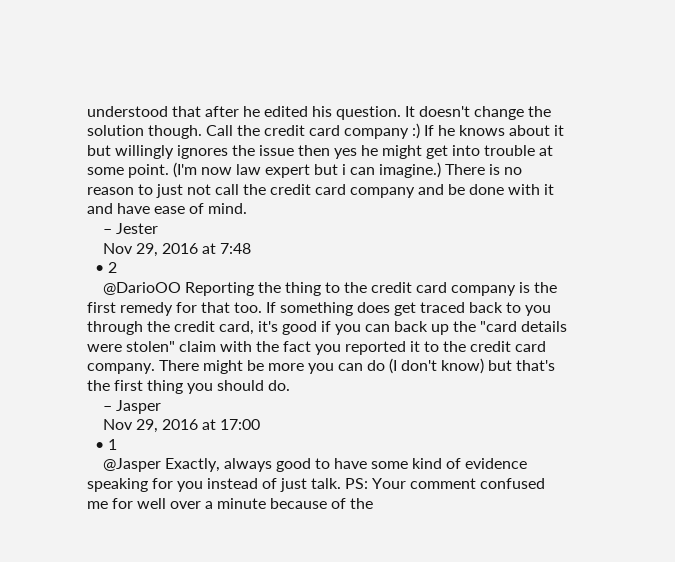understood that after he edited his question. It doesn't change the solution though. Call the credit card company :) If he knows about it but willingly ignores the issue then yes he might get into trouble at some point. (I'm now law expert but i can imagine.) There is no reason to just not call the credit card company and be done with it and have ease of mind.
    – Jester
    Nov 29, 2016 at 7:48
  • 2
    @DarioOO Reporting the thing to the credit card company is the first remedy for that too. If something does get traced back to you through the credit card, it's good if you can back up the "card details were stolen" claim with the fact you reported it to the credit card company. There might be more you can do (I don't know) but that's the first thing you should do.
    – Jasper
    Nov 29, 2016 at 17:00
  • 1
    @Jasper Exactly, always good to have some kind of evidence speaking for you instead of just talk. PS: Your comment confused me for well over a minute because of the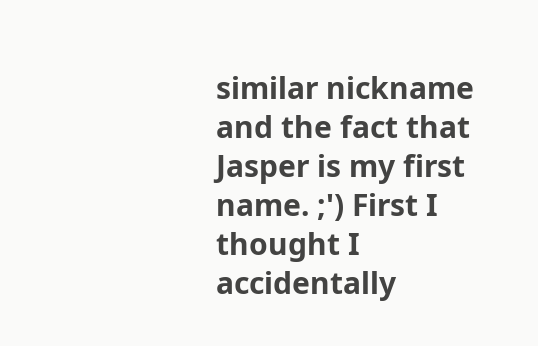similar nickname and the fact that Jasper is my first name. ;') First I thought I accidentally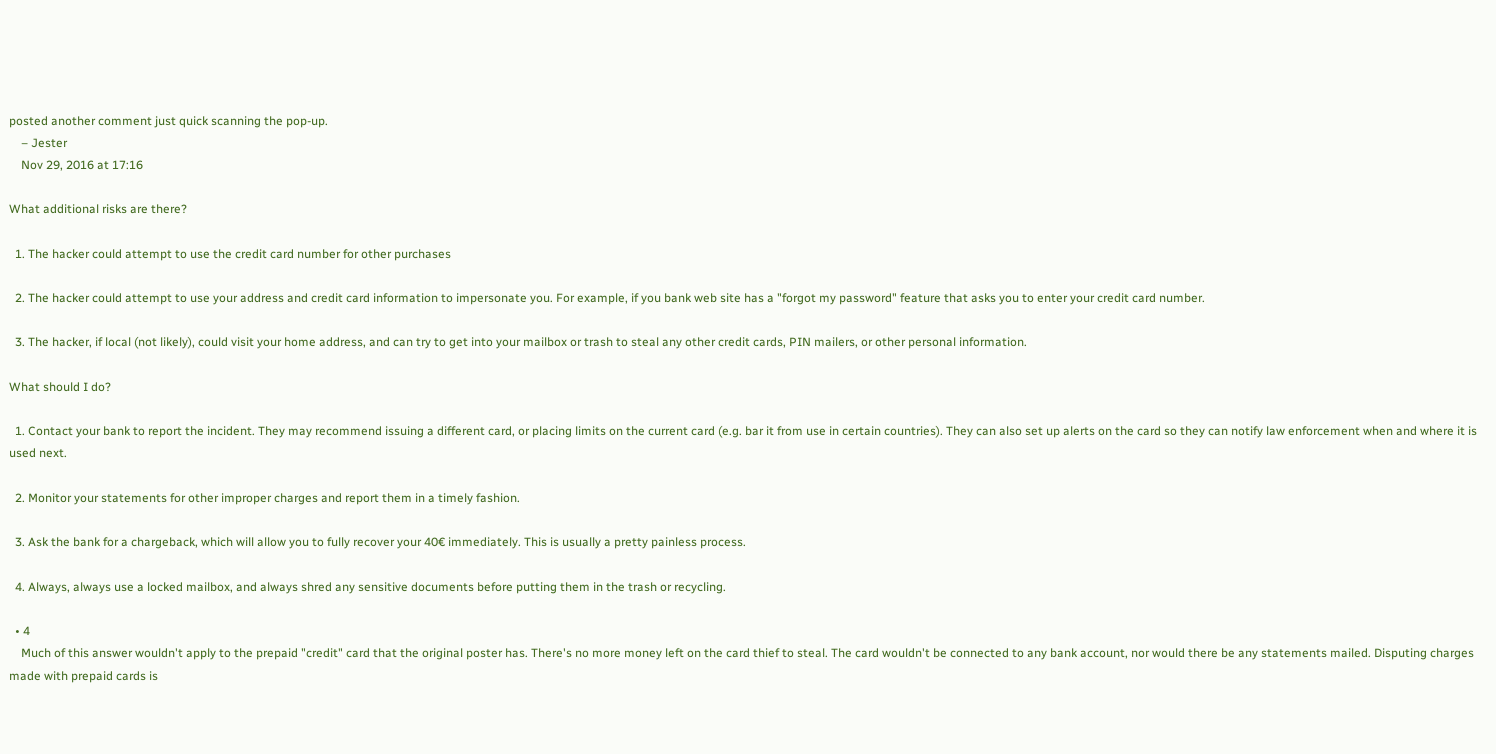posted another comment just quick scanning the pop-up.
    – Jester
    Nov 29, 2016 at 17:16

What additional risks are there?

  1. The hacker could attempt to use the credit card number for other purchases

  2. The hacker could attempt to use your address and credit card information to impersonate you. For example, if you bank web site has a "forgot my password" feature that asks you to enter your credit card number.

  3. The hacker, if local (not likely), could visit your home address, and can try to get into your mailbox or trash to steal any other credit cards, PIN mailers, or other personal information.

What should I do?

  1. Contact your bank to report the incident. They may recommend issuing a different card, or placing limits on the current card (e.g. bar it from use in certain countries). They can also set up alerts on the card so they can notify law enforcement when and where it is used next.

  2. Monitor your statements for other improper charges and report them in a timely fashion.

  3. Ask the bank for a chargeback, which will allow you to fully recover your 40€ immediately. This is usually a pretty painless process.

  4. Always, always use a locked mailbox, and always shred any sensitive documents before putting them in the trash or recycling.

  • 4
    Much of this answer wouldn't apply to the prepaid "credit" card that the original poster has. There's no more money left on the card thief to steal. The card wouldn't be connected to any bank account, nor would there be any statements mailed. Disputing charges made with prepaid cards is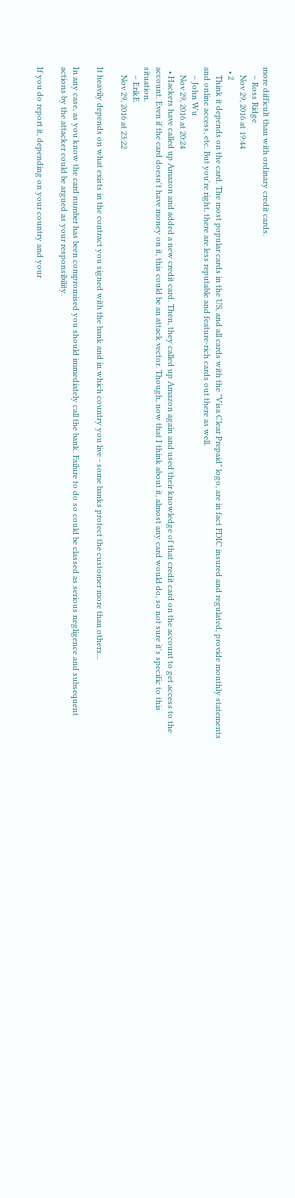more difficult than with ordinary credit cards.
    – Ross Ridge
    Nov 29, 2016 at 19:44
  • 2
    Think it depends on the card. The most popular cards in the US, and all cards with the "Visa Clear Prepaid" logo, are in fact FDIC insured and regulated, provide monthly statements and online access, etc. But you're right, there are less reputable and feature-rich cards out there as well.
    – John Wu
    Nov 29, 2016 at 20:24
  • Hackers have called up Amazon and added a new credit card. Then, they called up Amazon again and used their knowledge of that credit card on the account to get access to the account. Even if the card doesn't have money on it, this could be an attack vector. Though, now that I think about it, almost any card would do, so not sure it's specific to this situation.
    – ErikE
    Nov 29, 2016 at 23:22

It heavily depends on what exists in the contract you signed with the bank and in which country you live - some banks protect the customer more than others...

In any case, as you know the card number has been compromised you should immediately call the bank. Failure to do so could be classed as serious negligence and subsequent actions by the attacker could be argued as your responsibility.

If you do report it, depending on your country and your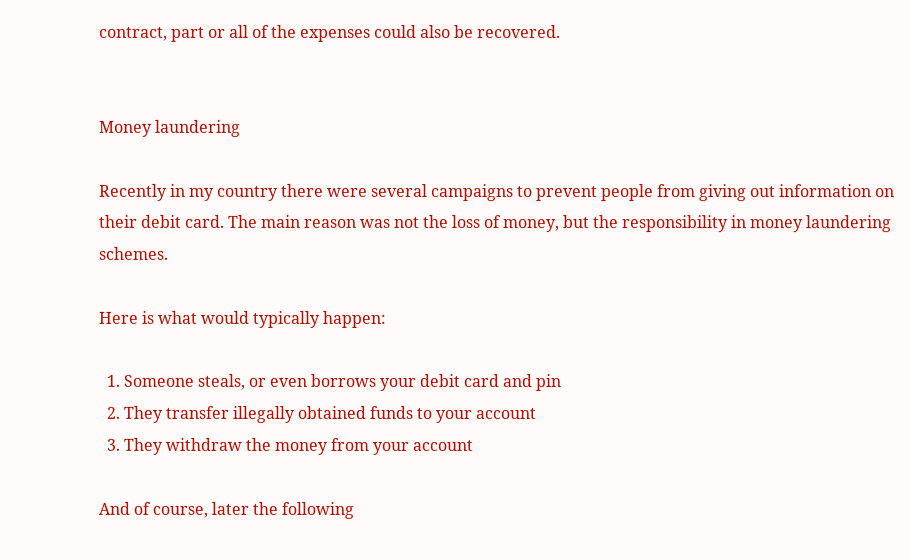contract, part or all of the expenses could also be recovered.


Money laundering

Recently in my country there were several campaigns to prevent people from giving out information on their debit card. The main reason was not the loss of money, but the responsibility in money laundering schemes.

Here is what would typically happen:

  1. Someone steals, or even borrows your debit card and pin
  2. They transfer illegally obtained funds to your account
  3. They withdraw the money from your account

And of course, later the following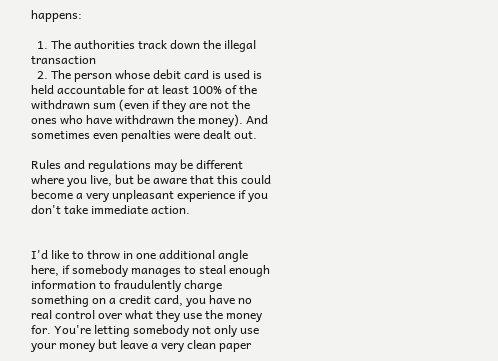happens:

  1. The authorities track down the illegal transaction
  2. The person whose debit card is used is held accountable for at least 100% of the withdrawn sum (even if they are not the ones who have withdrawn the money). And sometimes even penalties were dealt out.

Rules and regulations may be different where you live, but be aware that this could become a very unpleasant experience if you don't take immediate action.


I'd like to throw in one additional angle here, if somebody manages to steal enough information to fraudulently charge something on a credit card, you have no real control over what they use the money for. You're letting somebody not only use your money but leave a very clean paper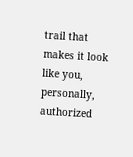trail that makes it look like you, personally, authorized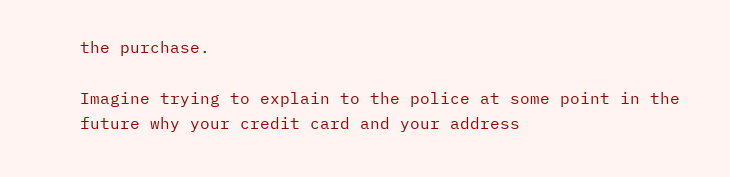the purchase.

Imagine trying to explain to the police at some point in the future why your credit card and your address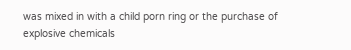was mixed in with a child porn ring or the purchase of explosive chemicals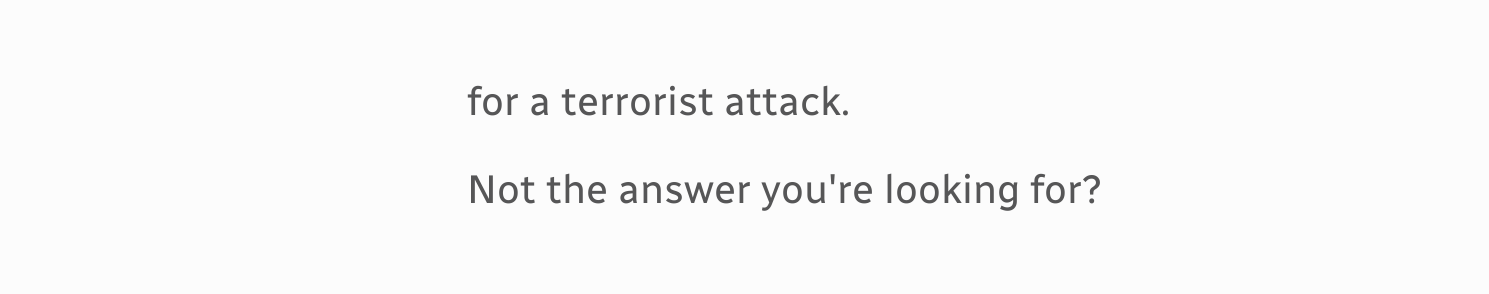for a terrorist attack.

Not the answer you're looking for?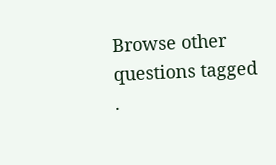Browse other questions tagged .